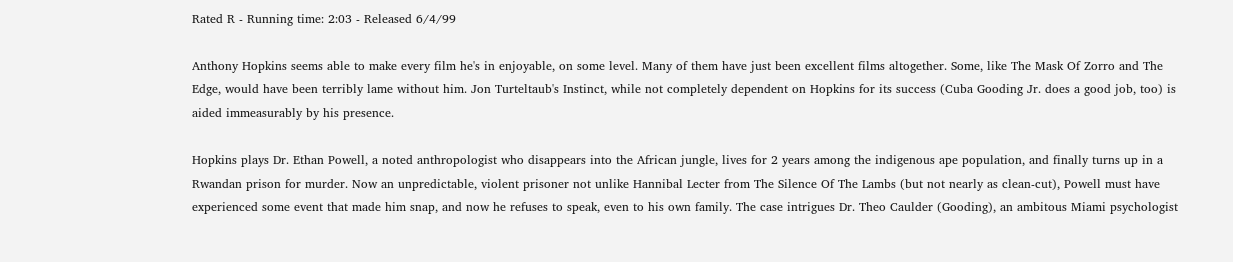Rated R - Running time: 2:03 - Released 6/4/99

Anthony Hopkins seems able to make every film he's in enjoyable, on some level. Many of them have just been excellent films altogether. Some, like The Mask Of Zorro and The Edge, would have been terribly lame without him. Jon Turteltaub's Instinct, while not completely dependent on Hopkins for its success (Cuba Gooding Jr. does a good job, too) is aided immeasurably by his presence.

Hopkins plays Dr. Ethan Powell, a noted anthropologist who disappears into the African jungle, lives for 2 years among the indigenous ape population, and finally turns up in a Rwandan prison for murder. Now an unpredictable, violent prisoner not unlike Hannibal Lecter from The Silence Of The Lambs (but not nearly as clean-cut), Powell must have experienced some event that made him snap, and now he refuses to speak, even to his own family. The case intrigues Dr. Theo Caulder (Gooding), an ambitous Miami psychologist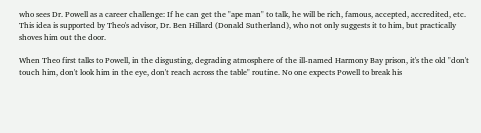who sees Dr. Powell as a career challenge: If he can get the "ape man" to talk, he will be rich, famous, accepted, accredited, etc. This idea is supported by Theo's advisor, Dr. Ben Hillard (Donald Sutherland), who not only suggests it to him, but practically shoves him out the door.

When Theo first talks to Powell, in the disgusting, degrading atmosphere of the ill-named Harmony Bay prison, it's the old "don't touch him, don't look him in the eye, don't reach across the table" routine. No one expects Powell to break his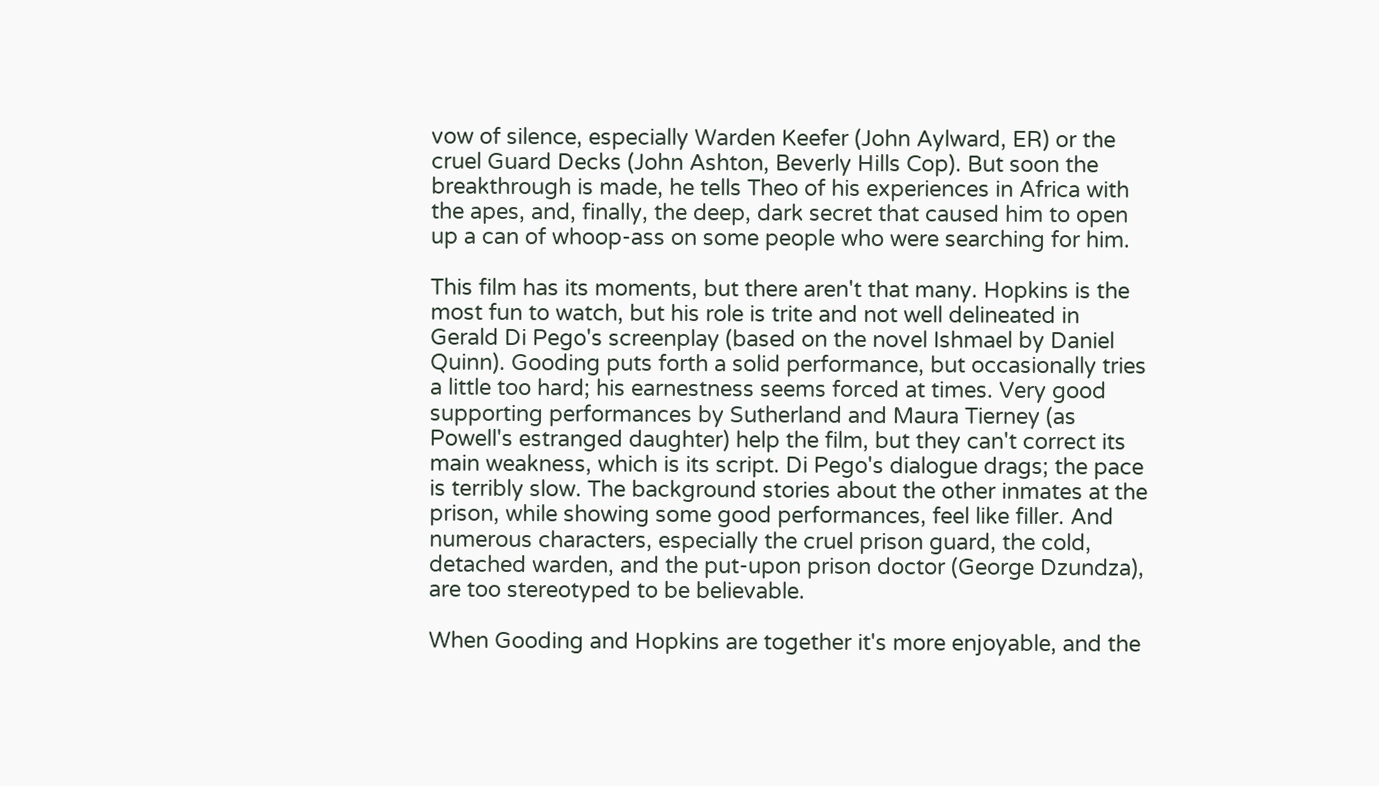vow of silence, especially Warden Keefer (John Aylward, ER) or the cruel Guard Decks (John Ashton, Beverly Hills Cop). But soon the breakthrough is made, he tells Theo of his experiences in Africa with the apes, and, finally, the deep, dark secret that caused him to open up a can of whoop-ass on some people who were searching for him.

This film has its moments, but there aren't that many. Hopkins is the most fun to watch, but his role is trite and not well delineated in Gerald Di Pego's screenplay (based on the novel Ishmael by Daniel Quinn). Gooding puts forth a solid performance, but occasionally tries a little too hard; his earnestness seems forced at times. Very good supporting performances by Sutherland and Maura Tierney (as Powell's estranged daughter) help the film, but they can't correct its main weakness, which is its script. Di Pego's dialogue drags; the pace is terribly slow. The background stories about the other inmates at the prison, while showing some good performances, feel like filler. And numerous characters, especially the cruel prison guard, the cold, detached warden, and the put-upon prison doctor (George Dzundza), are too stereotyped to be believable.

When Gooding and Hopkins are together it's more enjoyable, and the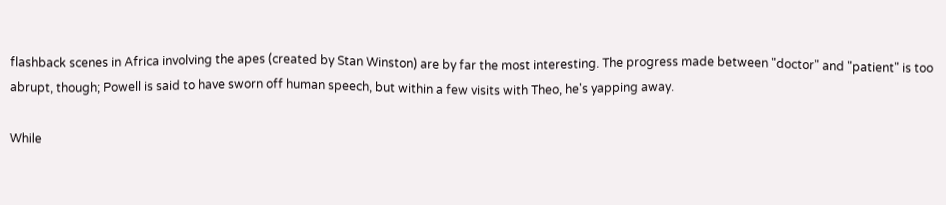flashback scenes in Africa involving the apes (created by Stan Winston) are by far the most interesting. The progress made between "doctor" and "patient" is too abrupt, though; Powell is said to have sworn off human speech, but within a few visits with Theo, he's yapping away.

While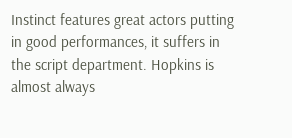Instinct features great actors putting in good performances, it suffers in the script department. Hopkins is almost always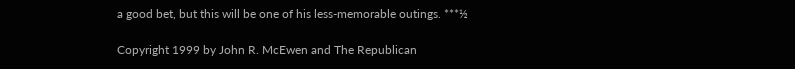a good bet, but this will be one of his less-memorable outings. ***½

Copyright 1999 by John R. McEwen and The Republican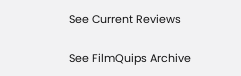See Current Reviews

See FilmQuips Archive